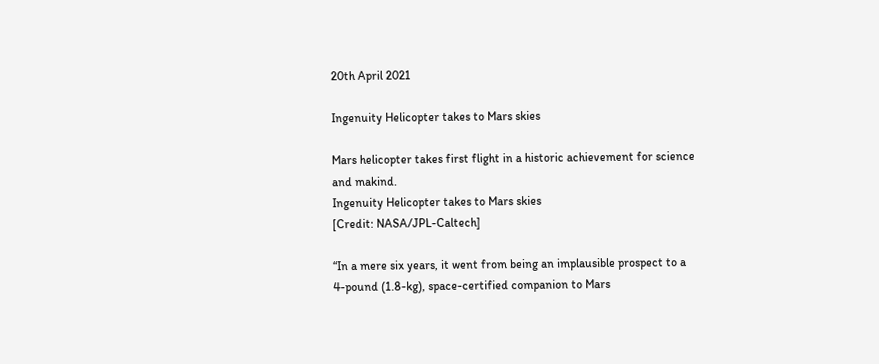20th April 2021

Ingenuity Helicopter takes to Mars skies

Mars helicopter takes first flight in a historic achievement for science and makind.
Ingenuity Helicopter takes to Mars skies
[Credit: NASA/JPL-Caltech]

“In a mere six years, it went from being an implausible prospect to a 4-pound (1.8-kg), space-certified companion to Mars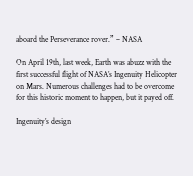aboard the Perseverance rover.” – NASA

On April 19th, last week, Earth was abuzz with the first successful flight of NASA’s Ingenuity Helicopter on Mars. Numerous challenges had to be overcome for this historic moment to happen, but it payed off.

Ingenuity’s design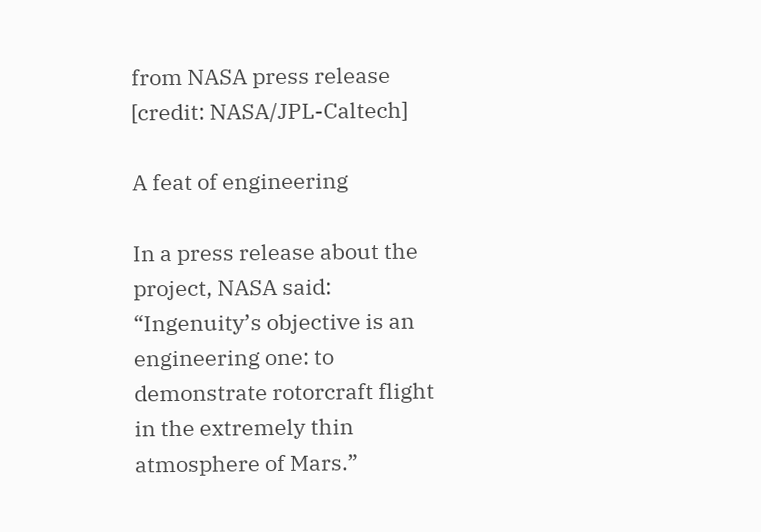from NASA press release [credit: NASA/JPL-Caltech]

A feat of engineering

In a press release about the project, NASA said: “Ingenuity’s objective is an engineering one: to demonstrate rotorcraft flight in the extremely thin atmosphere of Mars.”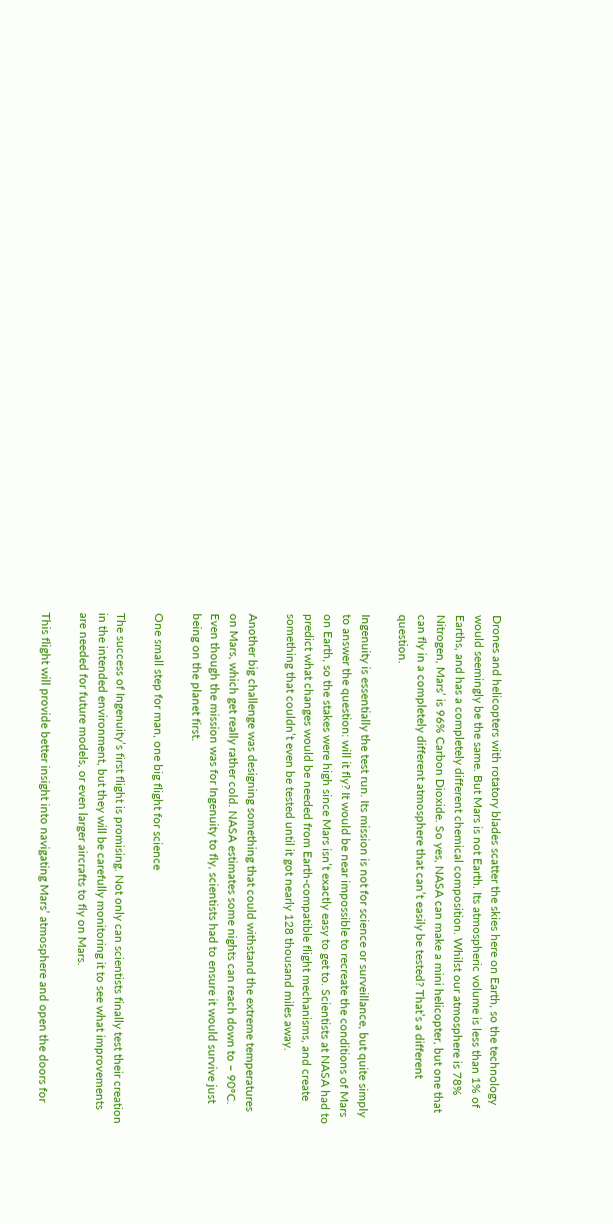Drones and helicopters with rotatory blades scatter the skies here on Earth, so the technology would seemingly be the same. But Mars is not Earth. Its atmospheric volume is less than 1% of Earths, and has a completely different chemical composition. Whilst our atmosphere is 78% Nitrogen, Mars’ is 96% Carbon Dioxide. So yes, NASA can make a mini helicopter, but one that can fly in a completely different atmosphere that can’t easily be tested? That’s a different question.

Ingenuity is essentially the test run. Its mission is not for science or surveillance, but quite simply to answer the question: will it fly? It would be near impossible to recreate the conditions of Mars on Earth, so the stakes were high since Mars isn’t exactly easy to get to. Scientists at NASA had to predict what changes would be needed from Earth-compatible flight mechanisms, and create something that couldn’t even be tested until it got nearly 128 thousand miles away.

Another big challenge was designing something that could withstand the extreme temperatures on Mars, which get really rather cold. NASA estimates some nights can reach down to – 90ºC. Even though the mission was for Ingenuity to fly, scientists had to ensure it would survive just being on the planet first.

One small step for man, one big flight for science

The success of Ingenuity’s first flight is promising. Not only can scientists finally test their creation in the intended environment, but they will be carefully monitoring it to see what improvements are needed for future models, or even larger aircrafts to fly on Mars.

This flight will provide better insight into navigating Mars’ atmosphere and open the doors for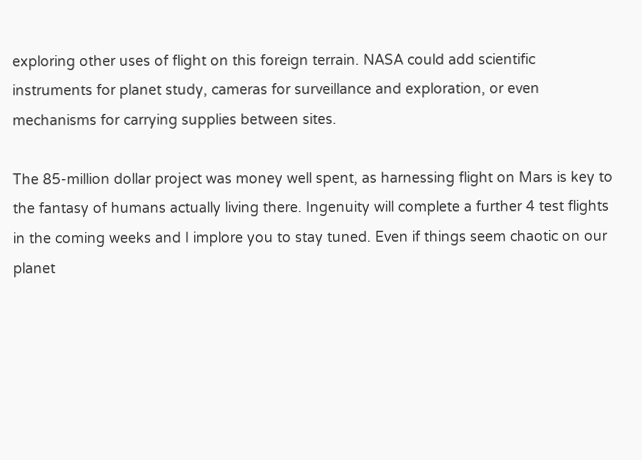exploring other uses of flight on this foreign terrain. NASA could add scientific instruments for planet study, cameras for surveillance and exploration, or even mechanisms for carrying supplies between sites.

The 85-million dollar project was money well spent, as harnessing flight on Mars is key to the fantasy of humans actually living there. Ingenuity will complete a further 4 test flights in the coming weeks and I implore you to stay tuned. Even if things seem chaotic on our planet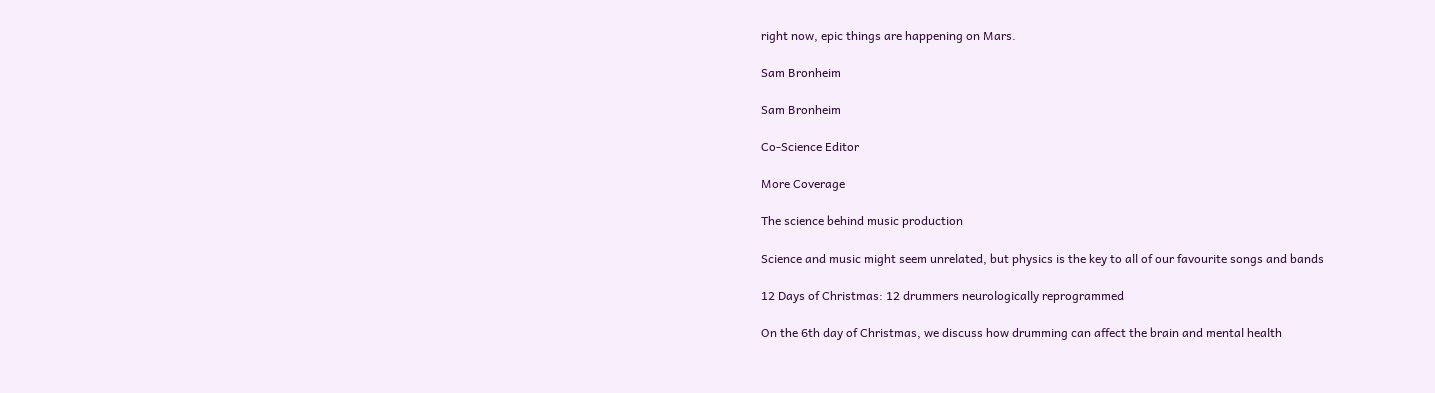right now, epic things are happening on Mars.

Sam Bronheim

Sam Bronheim

Co-Science Editor

More Coverage

The science behind music production

Science and music might seem unrelated, but physics is the key to all of our favourite songs and bands

12 Days of Christmas: 12 drummers neurologically reprogrammed

On the 6th day of Christmas, we discuss how drumming can affect the brain and mental health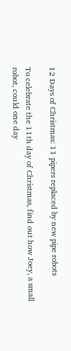12 Days of Christmas: 11 pipers replaced by new pipe robots

To celebrate the 11th day of Christmas, find out how Joey, a small robot, could one day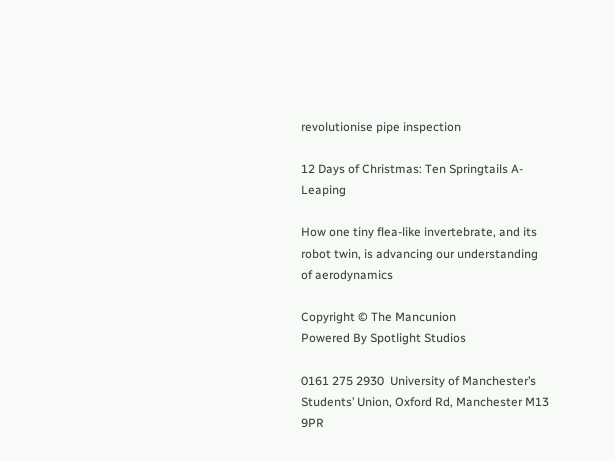revolutionise pipe inspection

12 Days of Christmas: Ten Springtails A-Leaping

How one tiny flea-like invertebrate, and its robot twin, is advancing our understanding of aerodynamics

Copyright © The Mancunion
Powered By Spotlight Studios

0161 275 2930  University of Manchester’s Students’ Union, Oxford Rd, Manchester M13 9PR